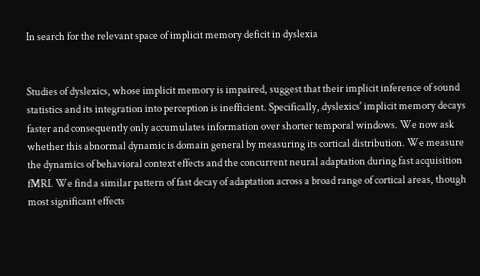In search for the relevant space of implicit memory deficit in dyslexia


Studies of dyslexics, whose implicit memory is impaired, suggest that their implicit inference of sound statistics and its integration into perception is inefficient. Specifically, dyslexics' implicit memory decays faster and consequently only accumulates information over shorter temporal windows. We now ask whether this abnormal dynamic is domain general by measuring its cortical distribution. We measure the dynamics of behavioral context effects and the concurrent neural adaptation during fast acquisition fMRI. We find a similar pattern of fast decay of adaptation across a broad range of cortical areas, though most significant effects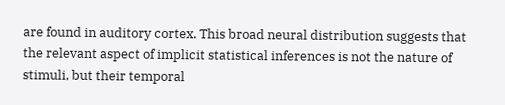are found in auditory cortex. This broad neural distribution suggests that the relevant aspect of implicit statistical inferences is not the nature of stimuli, but their temporal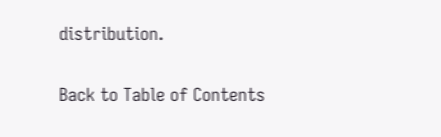distribution.

Back to Table of Contents